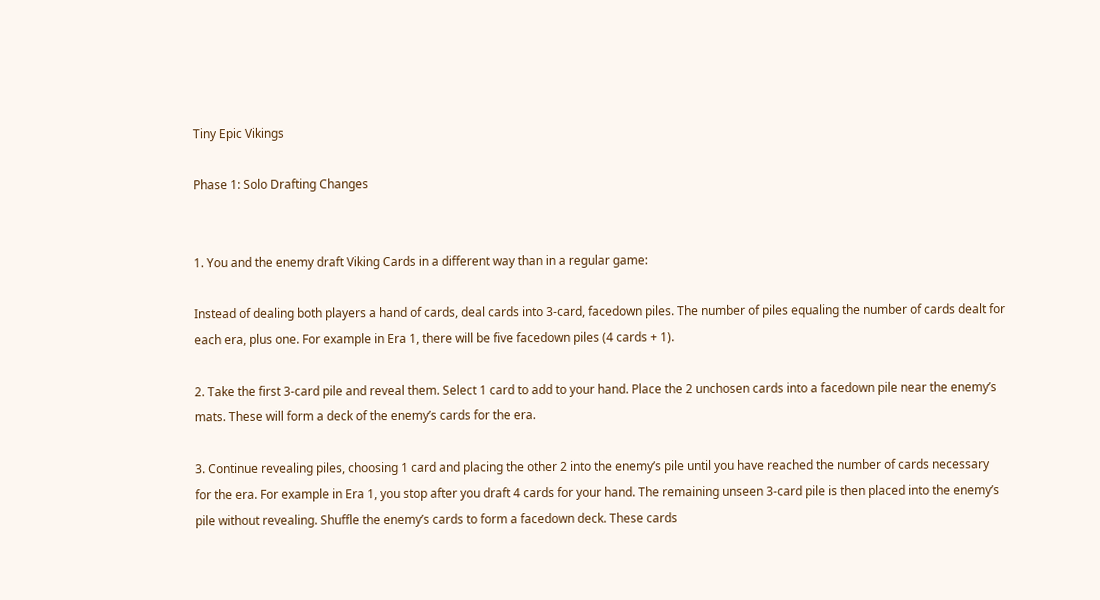Tiny Epic Vikings

Phase 1: Solo Drafting Changes


1. You and the enemy draft Viking Cards in a different way than in a regular game:

Instead of dealing both players a hand of cards, deal cards into 3-card, facedown piles. The number of piles equaling the number of cards dealt for each era, plus one. For example in Era 1, there will be five facedown piles (4 cards + 1).

2. Take the first 3-card pile and reveal them. Select 1 card to add to your hand. Place the 2 unchosen cards into a facedown pile near the enemy’s mats. These will form a deck of the enemy’s cards for the era.

3. Continue revealing piles, choosing 1 card and placing the other 2 into the enemy’s pile until you have reached the number of cards necessary for the era. For example in Era 1, you stop after you draft 4 cards for your hand. The remaining unseen 3-card pile is then placed into the enemy’s pile without revealing. Shuffle the enemy’s cards to form a facedown deck. These cards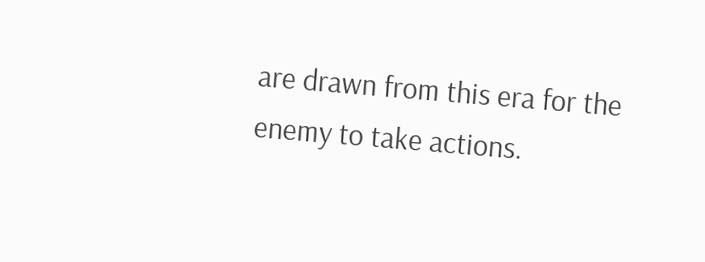are drawn from this era for the enemy to take actions.